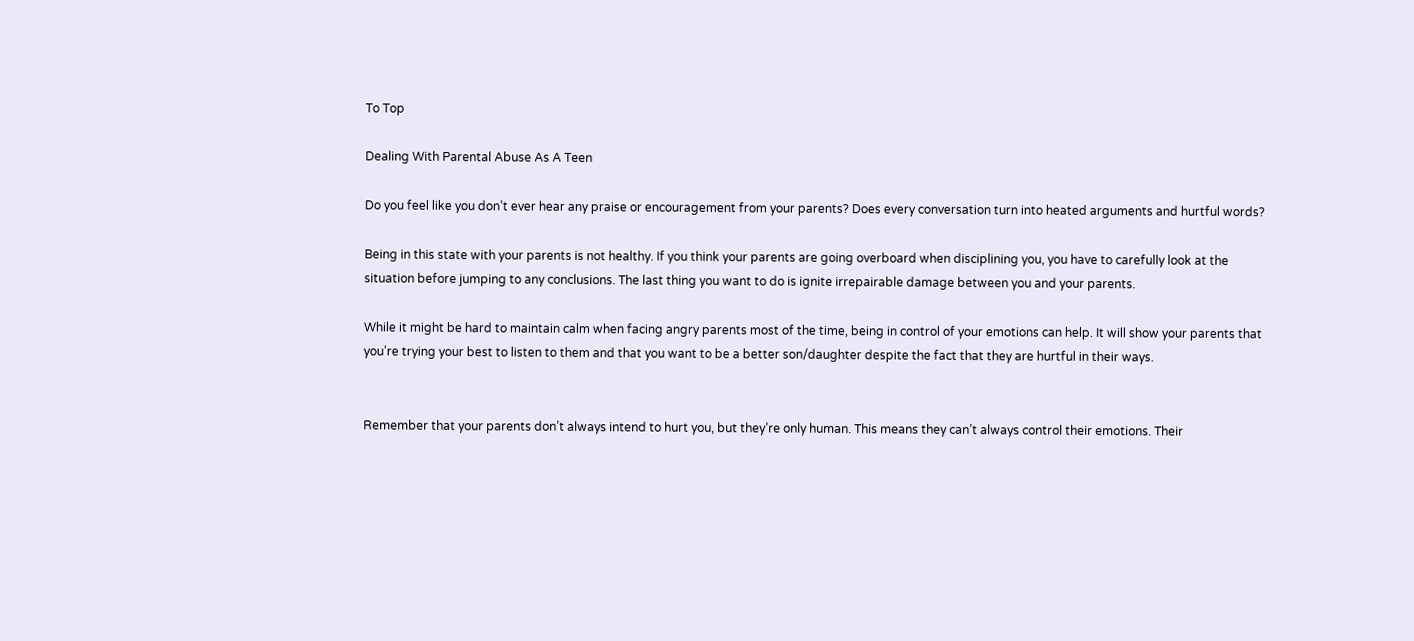To Top

Dealing With Parental Abuse As A Teen

Do you feel like you don’t ever hear any praise or encouragement from your parents? Does every conversation turn into heated arguments and hurtful words?

Being in this state with your parents is not healthy. If you think your parents are going overboard when disciplining you, you have to carefully look at the situation before jumping to any conclusions. The last thing you want to do is ignite irrepairable damage between you and your parents.

While it might be hard to maintain calm when facing angry parents most of the time, being in control of your emotions can help. It will show your parents that you’re trying your best to listen to them and that you want to be a better son/daughter despite the fact that they are hurtful in their ways.


Remember that your parents don’t always intend to hurt you, but they’re only human. This means they can’t always control their emotions. Their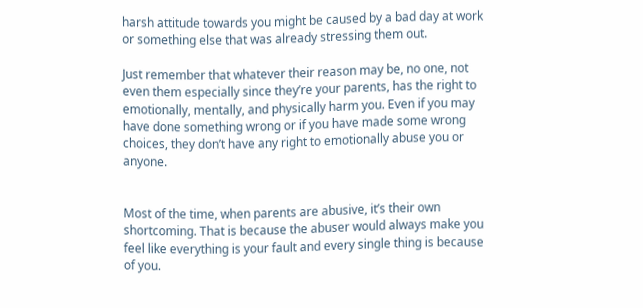harsh attitude towards you might be caused by a bad day at work or something else that was already stressing them out.

Just remember that whatever their reason may be, no one, not even them especially since they’re your parents, has the right to emotionally, mentally, and physically harm you. Even if you may have done something wrong or if you have made some wrong choices, they don’t have any right to emotionally abuse you or anyone.


Most of the time, when parents are abusive, it’s their own shortcoming. That is because the abuser would always make you feel like everything is your fault and every single thing is because of you.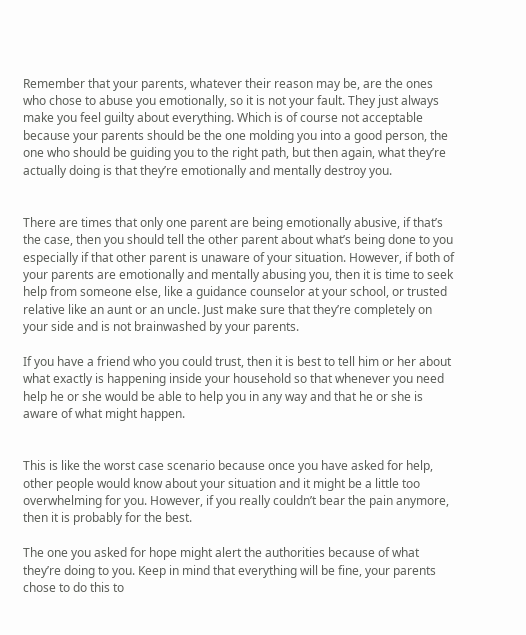Remember that your parents, whatever their reason may be, are the ones who chose to abuse you emotionally, so it is not your fault. They just always make you feel guilty about everything. Which is of course not acceptable because your parents should be the one molding you into a good person, the one who should be guiding you to the right path, but then again, what they’re actually doing is that they’re emotionally and mentally destroy you.


There are times that only one parent are being emotionally abusive, if that’s the case, then you should tell the other parent about what’s being done to you especially if that other parent is unaware of your situation. However, if both of your parents are emotionally and mentally abusing you, then it is time to seek help from someone else, like a guidance counselor at your school, or trusted relative like an aunt or an uncle. Just make sure that they’re completely on your side and is not brainwashed by your parents.

If you have a friend who you could trust, then it is best to tell him or her about what exactly is happening inside your household so that whenever you need help he or she would be able to help you in any way and that he or she is aware of what might happen.


This is like the worst case scenario because once you have asked for help, other people would know about your situation and it might be a little too overwhelming for you. However, if you really couldn’t bear the pain anymore, then it is probably for the best.

The one you asked for hope might alert the authorities because of what they’re doing to you. Keep in mind that everything will be fine, your parents chose to do this to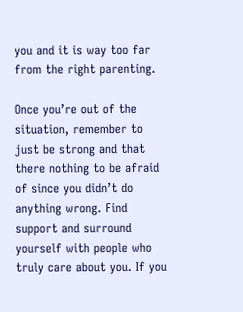you and it is way too far from the right parenting.

Once you’re out of the situation, remember to just be strong and that there nothing to be afraid of since you didn’t do anything wrong. Find support and surround yourself with people who truly care about you. If you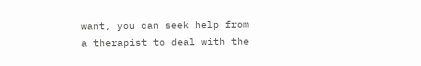want, you can seek help from a therapist to deal with the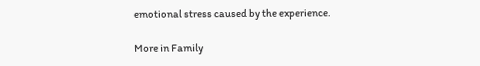emotional stress caused by the experience.

More in Family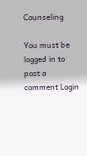Counseling

You must be logged in to post a comment Login